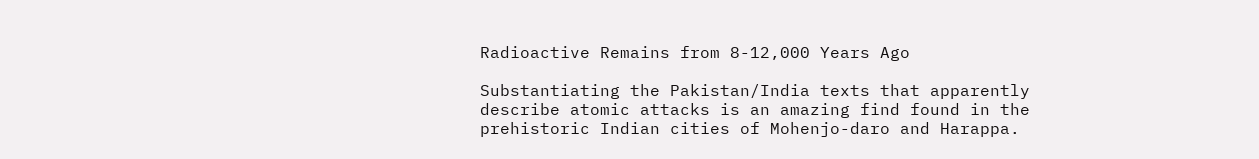Radioactive Remains from 8-12,000 Years Ago

Substantiating the Pakistan/India texts that apparently describe atomic attacks is an amazing find found in the prehistoric Indian cities of Mohenjo-daro and Harappa.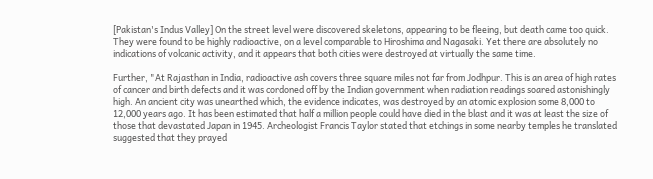[Pakistan's Indus Valley] On the street level were discovered skeletons, appearing to be fleeing, but death came too quick. They were found to be highly radioactive, on a level comparable to Hiroshima and Nagasaki. Yet there are absolutely no indications of volcanic activity, and it appears that both cities were destroyed at virtually the same time.

Further, "At Rajasthan in India, radioactive ash covers three square miles not far from Jodhpur. This is an area of high rates of cancer and birth defects and it was cordoned off by the Indian government when radiation readings soared astonishingly high. An ancient city was unearthed which, the evidence indicates, was destroyed by an atomic explosion some 8,000 to 12,000 years ago. It has been estimated that half a million people could have died in the blast and it was at least the size of those that devastated Japan in 1945. Archeologist Francis Taylor stated that etchings in some nearby temples he translated suggested that they prayed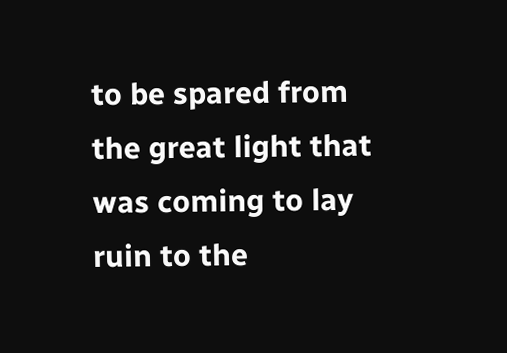to be spared from the great light that was coming to lay ruin to the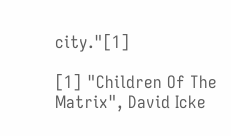city."[1]

[1] "Children Of The Matrix", David Icke